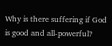Why is there suffering if God is good and all-powerful?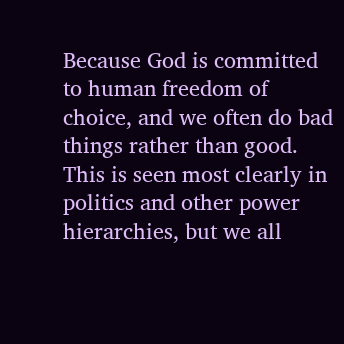Because God is committed to human freedom of choice, and we often do bad things rather than good. This is seen most clearly in politics and other power hierarchies, but we all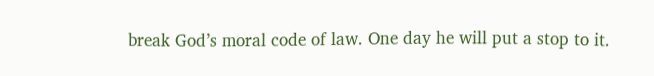break God’s moral code of law. One day he will put a stop to it.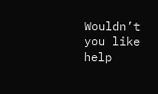Wouldn’t you like help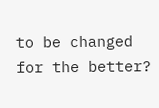to be changed for the better?